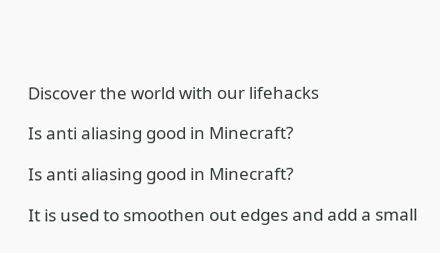Discover the world with our lifehacks

Is anti aliasing good in Minecraft?

Is anti aliasing good in Minecraft?

It is used to smoothen out edges and add a small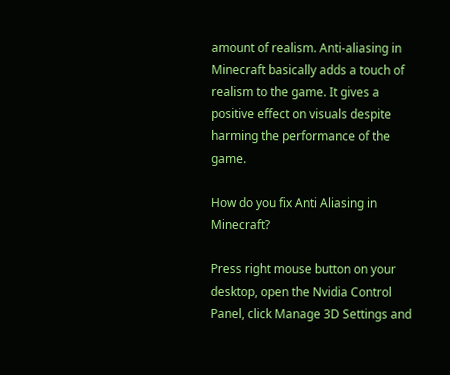amount of realism. Anti-aliasing in Minecraft basically adds a touch of realism to the game. It gives a positive effect on visuals despite harming the performance of the game.

How do you fix Anti Aliasing in Minecraft?

Press right mouse button on your desktop, open the Nvidia Control Panel, click Manage 3D Settings and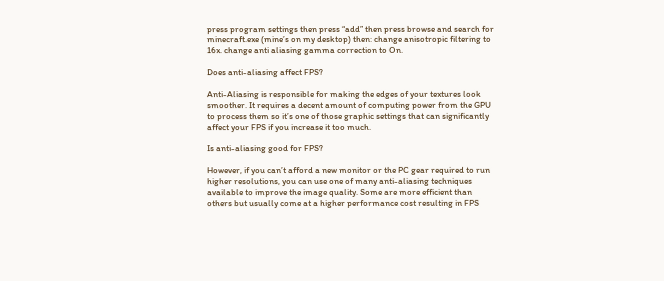press program settings then press “add” then press browse and search for minecraft.exe (mine’s on my desktop) then: change anisotropic filtering to 16x. change anti aliasing gamma correction to On.

Does anti-aliasing affect FPS?

Anti-Aliasing is responsible for making the edges of your textures look smoother. It requires a decent amount of computing power from the GPU to process them so it’s one of those graphic settings that can significantly affect your FPS if you increase it too much.

Is anti-aliasing good for FPS?

However, if you can’t afford a new monitor or the PC gear required to run higher resolutions, you can use one of many anti-aliasing techniques available to improve the image quality. Some are more efficient than others but usually come at a higher performance cost resulting in FPS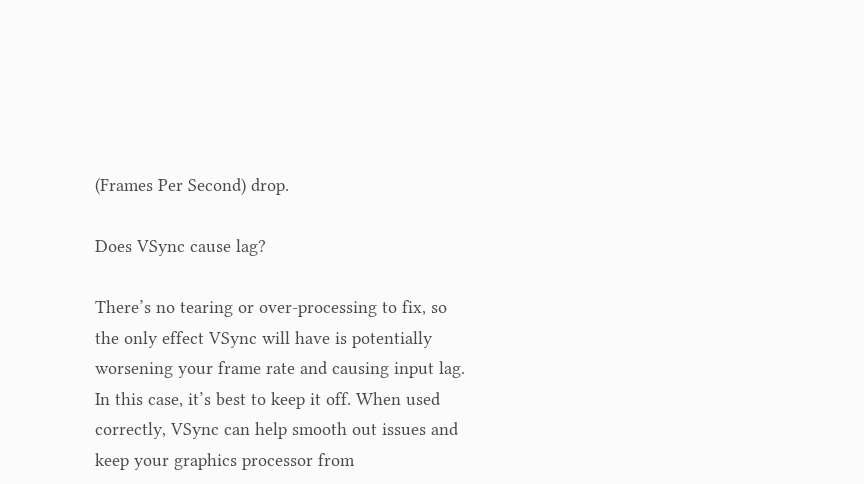(Frames Per Second) drop.

Does VSync cause lag?

There’s no tearing or over-processing to fix, so the only effect VSync will have is potentially worsening your frame rate and causing input lag. In this case, it’s best to keep it off. When used correctly, VSync can help smooth out issues and keep your graphics processor from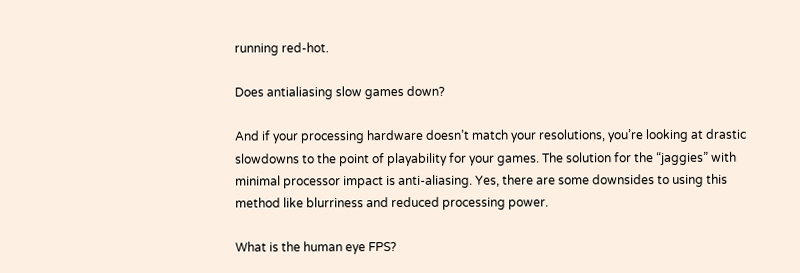running red-hot.

Does antialiasing slow games down?

And if your processing hardware doesn’t match your resolutions, you’re looking at drastic slowdowns to the point of playability for your games. The solution for the “jaggies” with minimal processor impact is anti-aliasing. Yes, there are some downsides to using this method like blurriness and reduced processing power.

What is the human eye FPS?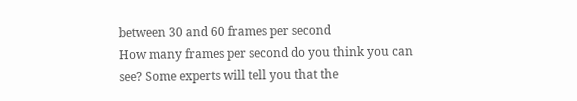between 30 and 60 frames per second
How many frames per second do you think you can see? Some experts will tell you that the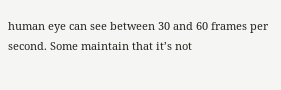human eye can see between 30 and 60 frames per second. Some maintain that it’s not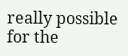really possible for the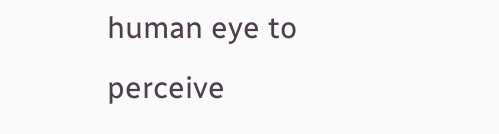human eye to perceive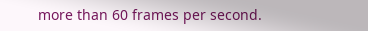more than 60 frames per second.